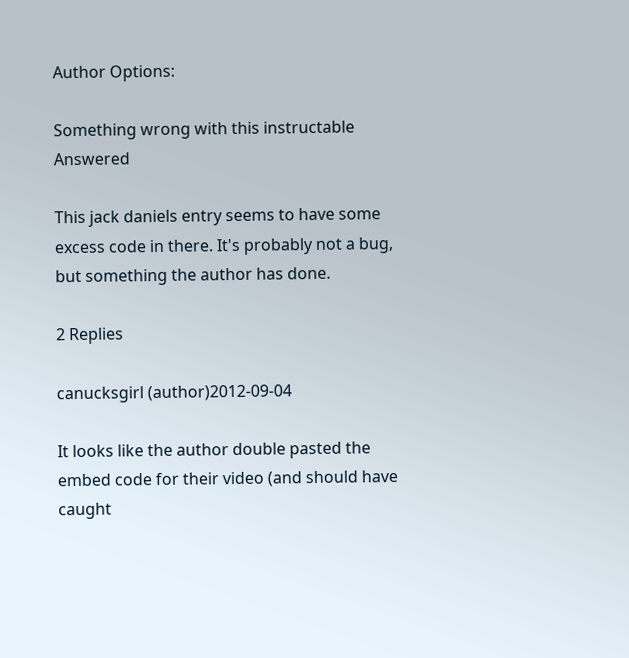Author Options:

Something wrong with this instructable Answered

This jack daniels entry seems to have some excess code in there. It's probably not a bug, but something the author has done.

2 Replies

canucksgirl (author)2012-09-04

It looks like the author double pasted the embed code for their video (and should have caught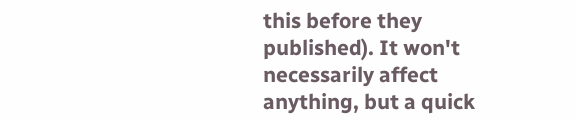this before they published). It won't necessarily affect anything, but a quick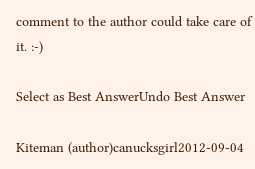comment to the author could take care of it. :-)

Select as Best AnswerUndo Best Answer

Kiteman (author)canucksgirl2012-09-04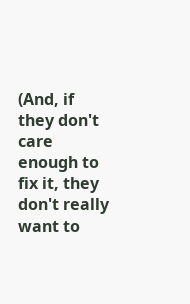(And, if they don't care enough to fix it, they don't really want to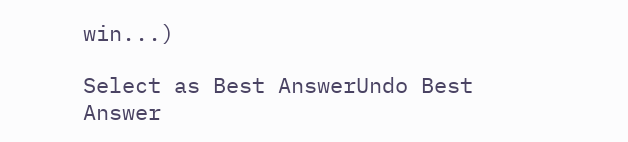win...)

Select as Best AnswerUndo Best Answer